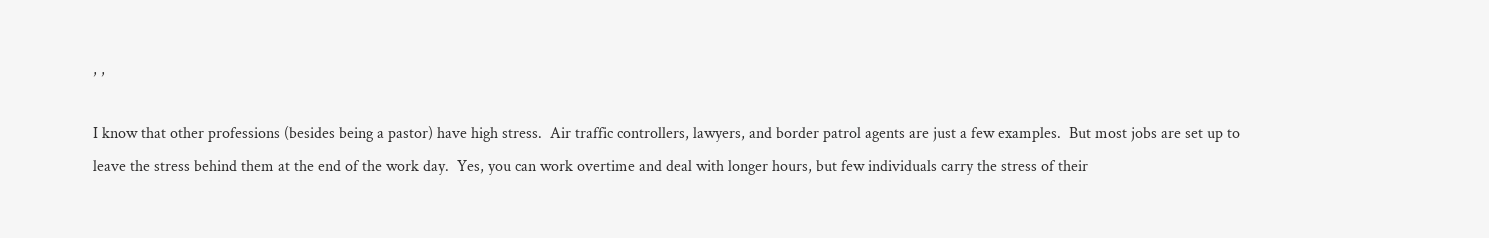, ,

I know that other professions (besides being a pastor) have high stress.  Air traffic controllers, lawyers, and border patrol agents are just a few examples.  But most jobs are set up to leave the stress behind them at the end of the work day.  Yes, you can work overtime and deal with longer hours, but few individuals carry the stress of their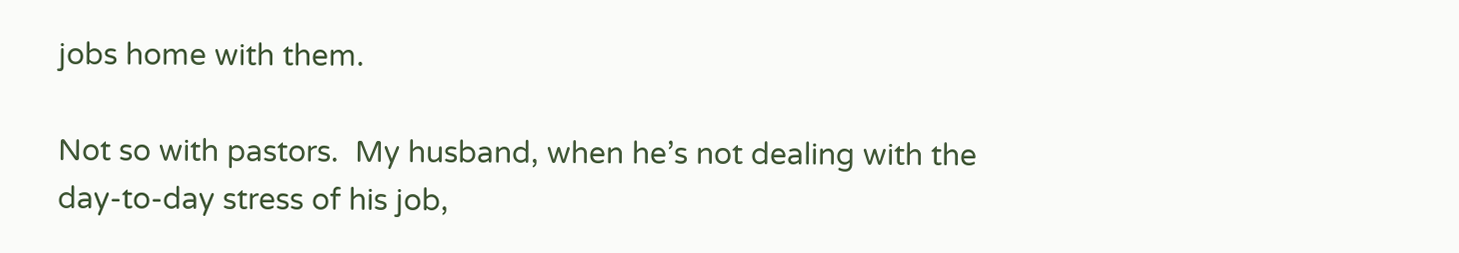jobs home with them.

Not so with pastors.  My husband, when he’s not dealing with the day-to-day stress of his job,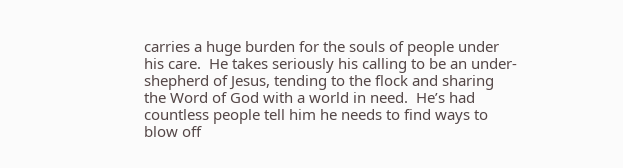carries a huge burden for the souls of people under his care.  He takes seriously his calling to be an under-shepherd of Jesus, tending to the flock and sharing the Word of God with a world in need.  He’s had countless people tell him he needs to find ways to blow off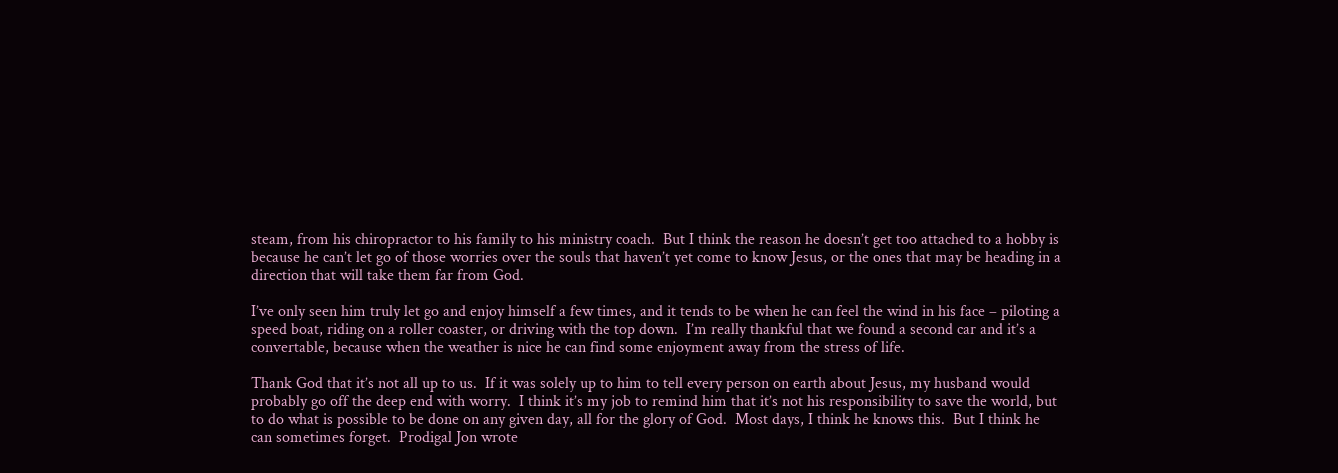steam, from his chiropractor to his family to his ministry coach.  But I think the reason he doesn’t get too attached to a hobby is because he can’t let go of those worries over the souls that haven’t yet come to know Jesus, or the ones that may be heading in a direction that will take them far from God.

I’ve only seen him truly let go and enjoy himself a few times, and it tends to be when he can feel the wind in his face – piloting a speed boat, riding on a roller coaster, or driving with the top down.  I’m really thankful that we found a second car and it’s a convertable, because when the weather is nice he can find some enjoyment away from the stress of life.

Thank God that it’s not all up to us.  If it was solely up to him to tell every person on earth about Jesus, my husband would probably go off the deep end with worry.  I think it’s my job to remind him that it’s not his responsibility to save the world, but to do what is possible to be done on any given day, all for the glory of God.  Most days, I think he knows this.  But I think he can sometimes forget.  Prodigal Jon wrote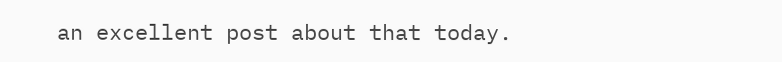an excellent post about that today.